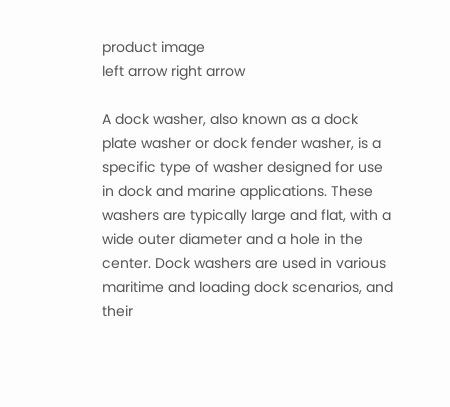product image
left arrow right arrow

A dock washer, also known as a dock plate washer or dock fender washer, is a specific type of washer designed for use in dock and marine applications. These washers are typically large and flat, with a wide outer diameter and a hole in the center. Dock washers are used in various maritime and loading dock scenarios, and their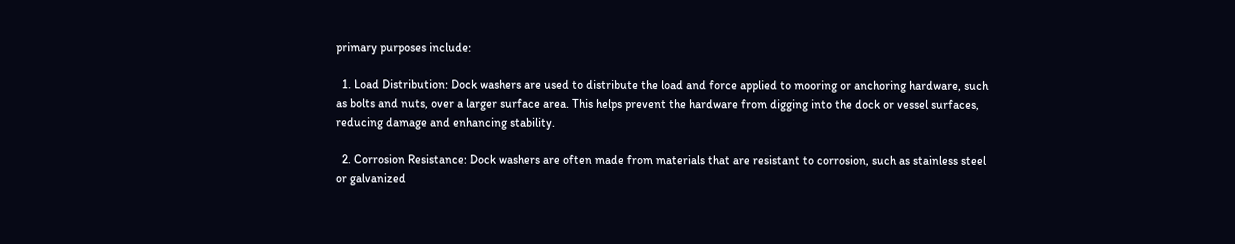primary purposes include:

  1. Load Distribution: Dock washers are used to distribute the load and force applied to mooring or anchoring hardware, such as bolts and nuts, over a larger surface area. This helps prevent the hardware from digging into the dock or vessel surfaces, reducing damage and enhancing stability.

  2. Corrosion Resistance: Dock washers are often made from materials that are resistant to corrosion, such as stainless steel or galvanized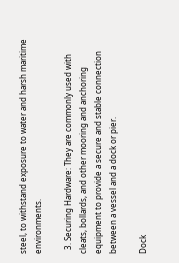steel, to withstand exposure to water and harsh maritime environments.

  3. Securing Hardware: They are commonly used with cleats, bollards, and other mooring and anchoring equipment to provide a secure and stable connection between a vessel and a dock or pier.

Dock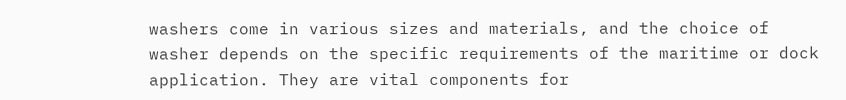washers come in various sizes and materials, and the choice of washer depends on the specific requirements of the maritime or dock application. They are vital components for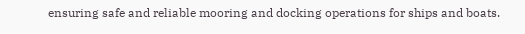ensuring safe and reliable mooring and docking operations for ships and boats.